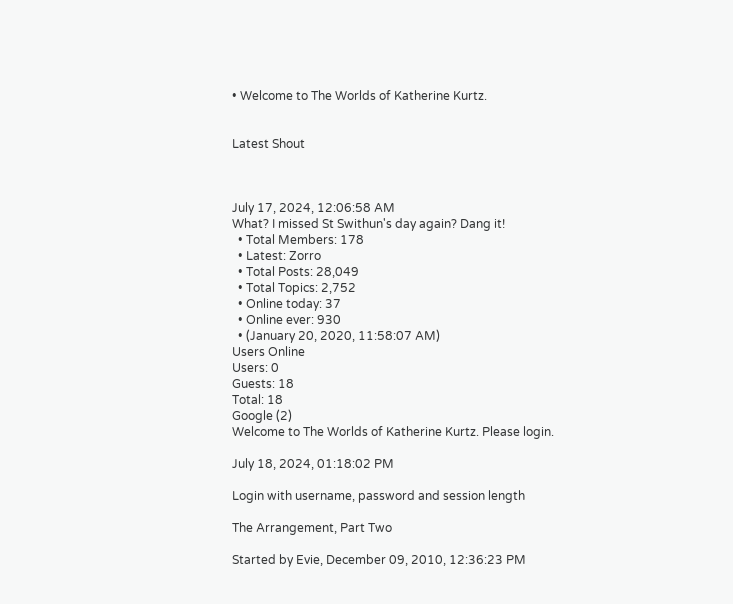• Welcome to The Worlds of Katherine Kurtz.


Latest Shout



July 17, 2024, 12:06:58 AM
What? I missed St Swithun's day again? Dang it!
  • Total Members: 178
  • Latest: Zorro
  • Total Posts: 28,049
  • Total Topics: 2,752
  • Online today: 37
  • Online ever: 930
  • (January 20, 2020, 11:58:07 AM)
Users Online
Users: 0
Guests: 18
Total: 18
Google (2)
Welcome to The Worlds of Katherine Kurtz. Please login.

July 18, 2024, 01:18:02 PM

Login with username, password and session length

The Arrangement, Part Two

Started by Evie, December 09, 2010, 12:36:23 PM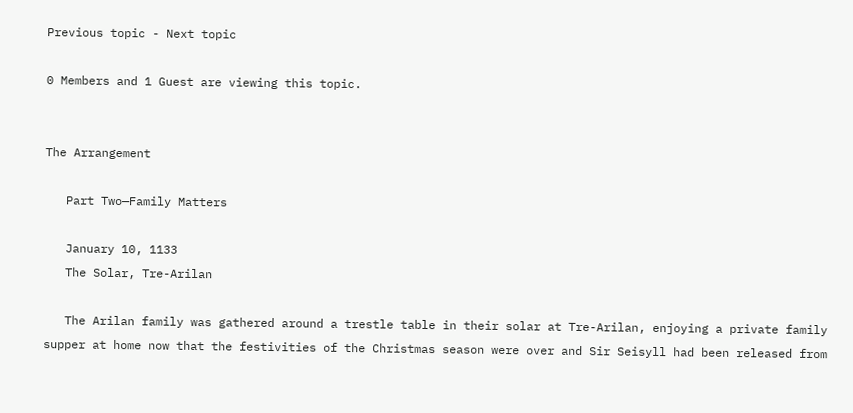Previous topic - Next topic

0 Members and 1 Guest are viewing this topic.


The Arrangement

   Part Two—Family Matters

   January 10, 1133
   The Solar, Tre-Arilan

   The Arilan family was gathered around a trestle table in their solar at Tre-Arilan, enjoying a private family supper at home now that the festivities of the Christmas season were over and Sir Seisyll had been released from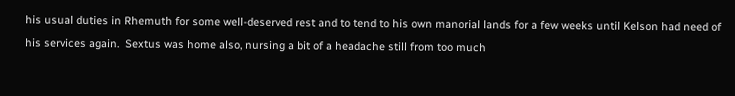his usual duties in Rhemuth for some well-deserved rest and to tend to his own manorial lands for a few weeks until Kelson had need of his services again.  Sextus was home also, nursing a bit of a headache still from too much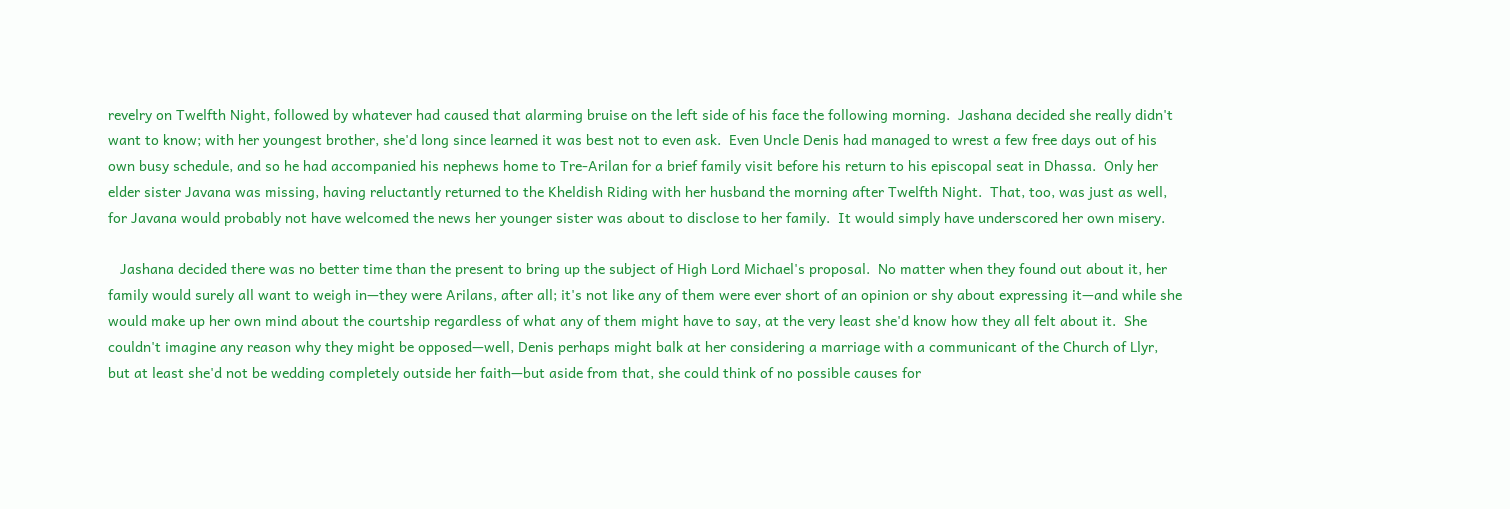revelry on Twelfth Night, followed by whatever had caused that alarming bruise on the left side of his face the following morning.  Jashana decided she really didn't want to know; with her youngest brother, she'd long since learned it was best not to even ask.  Even Uncle Denis had managed to wrest a few free days out of his own busy schedule, and so he had accompanied his nephews home to Tre-Arilan for a brief family visit before his return to his episcopal seat in Dhassa.  Only her elder sister Javana was missing, having reluctantly returned to the Kheldish Riding with her husband the morning after Twelfth Night.  That, too, was just as well, for Javana would probably not have welcomed the news her younger sister was about to disclose to her family.  It would simply have underscored her own misery.

   Jashana decided there was no better time than the present to bring up the subject of High Lord Michael's proposal.  No matter when they found out about it, her family would surely all want to weigh in—they were Arilans, after all; it's not like any of them were ever short of an opinion or shy about expressing it—and while she would make up her own mind about the courtship regardless of what any of them might have to say, at the very least she'd know how they all felt about it.  She couldn't imagine any reason why they might be opposed—well, Denis perhaps might balk at her considering a marriage with a communicant of the Church of Llyr, but at least she'd not be wedding completely outside her faith—but aside from that, she could think of no possible causes for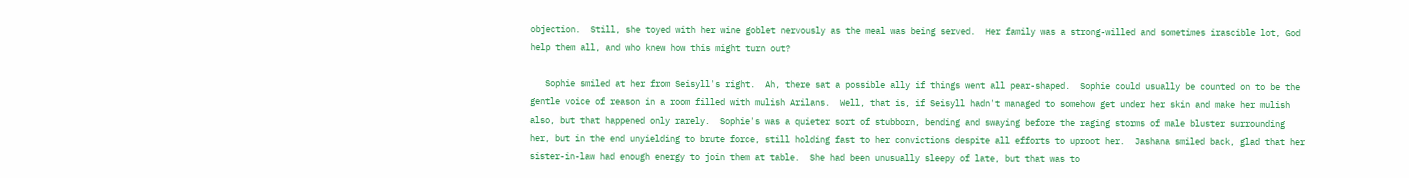objection.  Still, she toyed with her wine goblet nervously as the meal was being served.  Her family was a strong-willed and sometimes irascible lot, God help them all, and who knew how this might turn out?

   Sophie smiled at her from Seisyll's right.  Ah, there sat a possible ally if things went all pear-shaped.  Sophie could usually be counted on to be the gentle voice of reason in a room filled with mulish Arilans.  Well, that is, if Seisyll hadn't managed to somehow get under her skin and make her mulish also, but that happened only rarely.  Sophie's was a quieter sort of stubborn, bending and swaying before the raging storms of male bluster surrounding her, but in the end unyielding to brute force, still holding fast to her convictions despite all efforts to uproot her.  Jashana smiled back, glad that her sister-in-law had enough energy to join them at table.  She had been unusually sleepy of late, but that was to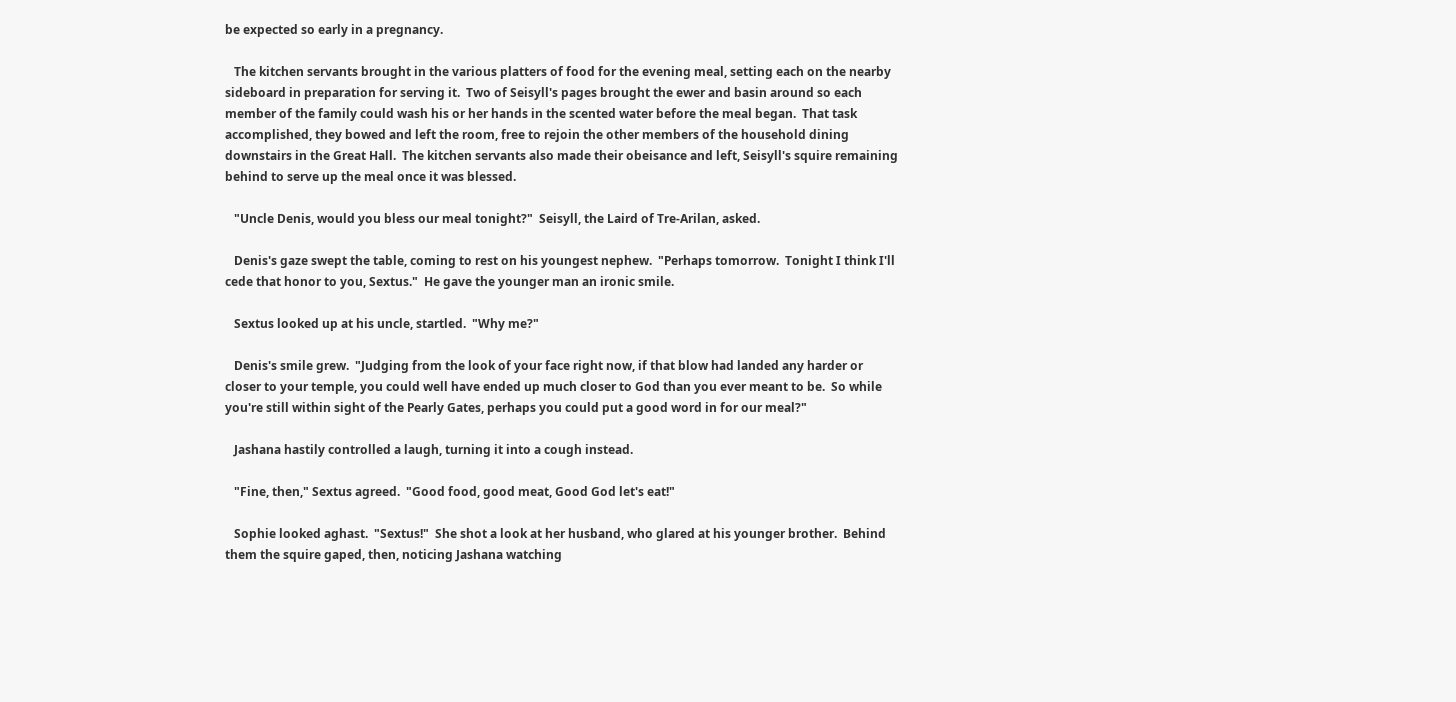be expected so early in a pregnancy.

   The kitchen servants brought in the various platters of food for the evening meal, setting each on the nearby sideboard in preparation for serving it.  Two of Seisyll's pages brought the ewer and basin around so each member of the family could wash his or her hands in the scented water before the meal began.  That task accomplished, they bowed and left the room, free to rejoin the other members of the household dining downstairs in the Great Hall.  The kitchen servants also made their obeisance and left, Seisyll's squire remaining behind to serve up the meal once it was blessed.

   "Uncle Denis, would you bless our meal tonight?"  Seisyll, the Laird of Tre-Arilan, asked.

   Denis's gaze swept the table, coming to rest on his youngest nephew.  "Perhaps tomorrow.  Tonight I think I'll cede that honor to you, Sextus."  He gave the younger man an ironic smile.

   Sextus looked up at his uncle, startled.  "Why me?"

   Denis's smile grew.  "Judging from the look of your face right now, if that blow had landed any harder or closer to your temple, you could well have ended up much closer to God than you ever meant to be.  So while you're still within sight of the Pearly Gates, perhaps you could put a good word in for our meal?"

   Jashana hastily controlled a laugh, turning it into a cough instead.

   "Fine, then," Sextus agreed.  "Good food, good meat, Good God let's eat!"

   Sophie looked aghast.  "Sextus!"  She shot a look at her husband, who glared at his younger brother.  Behind them the squire gaped, then, noticing Jashana watching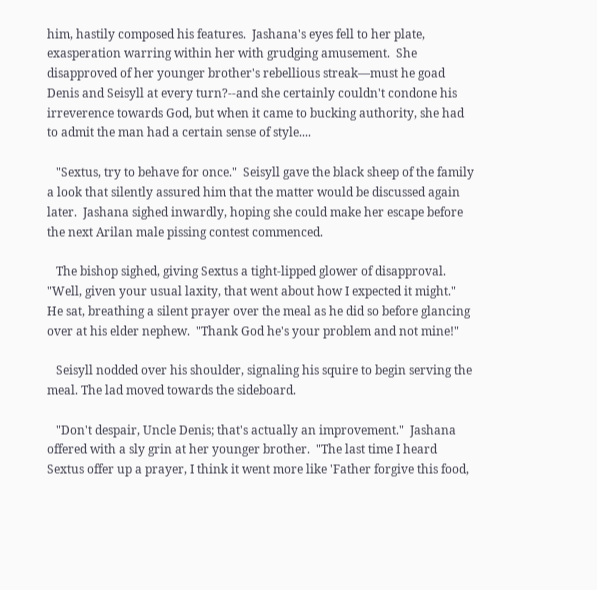him, hastily composed his features.  Jashana's eyes fell to her plate, exasperation warring within her with grudging amusement.  She disapproved of her younger brother's rebellious streak—must he goad Denis and Seisyll at every turn?--and she certainly couldn't condone his irreverence towards God, but when it came to bucking authority, she had to admit the man had a certain sense of style....

   "Sextus, try to behave for once."  Seisyll gave the black sheep of the family a look that silently assured him that the matter would be discussed again later.  Jashana sighed inwardly, hoping she could make her escape before the next Arilan male pissing contest commenced.

   The bishop sighed, giving Sextus a tight-lipped glower of disapproval. "Well, given your usual laxity, that went about how I expected it might."  He sat, breathing a silent prayer over the meal as he did so before glancing over at his elder nephew.  "Thank God he's your problem and not mine!"

   Seisyll nodded over his shoulder, signaling his squire to begin serving the meal. The lad moved towards the sideboard.

   "Don't despair, Uncle Denis; that's actually an improvement."  Jashana offered with a sly grin at her younger brother.  "The last time I heard Sextus offer up a prayer, I think it went more like 'Father forgive this food,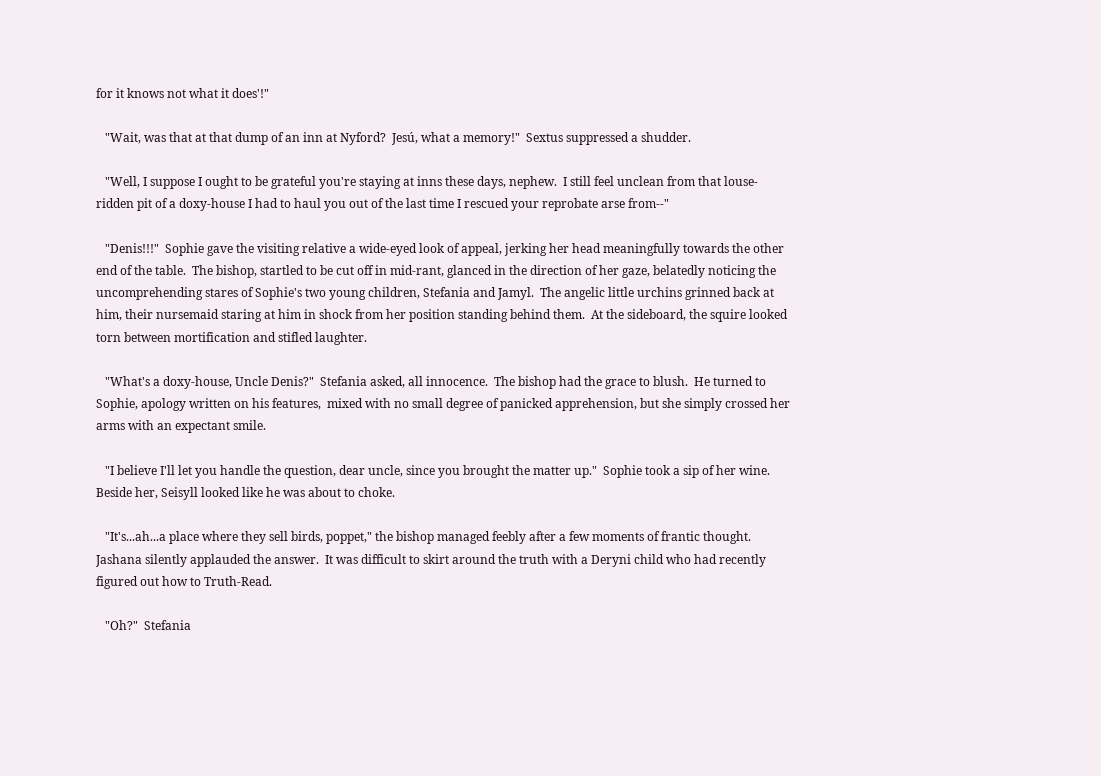for it knows not what it does'!"

   "Wait, was that at that dump of an inn at Nyford?  Jesú, what a memory!"  Sextus suppressed a shudder.

   "Well, I suppose I ought to be grateful you're staying at inns these days, nephew.  I still feel unclean from that louse-ridden pit of a doxy-house I had to haul you out of the last time I rescued your reprobate arse from--"

   "Denis!!!"  Sophie gave the visiting relative a wide-eyed look of appeal, jerking her head meaningfully towards the other end of the table.  The bishop, startled to be cut off in mid-rant, glanced in the direction of her gaze, belatedly noticing the uncomprehending stares of Sophie's two young children, Stefania and Jamyl.  The angelic little urchins grinned back at him, their nursemaid staring at him in shock from her position standing behind them.  At the sideboard, the squire looked torn between mortification and stifled laughter.

   "What's a doxy-house, Uncle Denis?"  Stefania asked, all innocence.  The bishop had the grace to blush.  He turned to Sophie, apology written on his features,  mixed with no small degree of panicked apprehension, but she simply crossed her arms with an expectant smile.

   "I believe I'll let you handle the question, dear uncle, since you brought the matter up."  Sophie took a sip of her wine.  Beside her, Seisyll looked like he was about to choke.

   "It's...ah...a place where they sell birds, poppet," the bishop managed feebly after a few moments of frantic thought.  Jashana silently applauded the answer.  It was difficult to skirt around the truth with a Deryni child who had recently figured out how to Truth-Read.

   "Oh?"  Stefania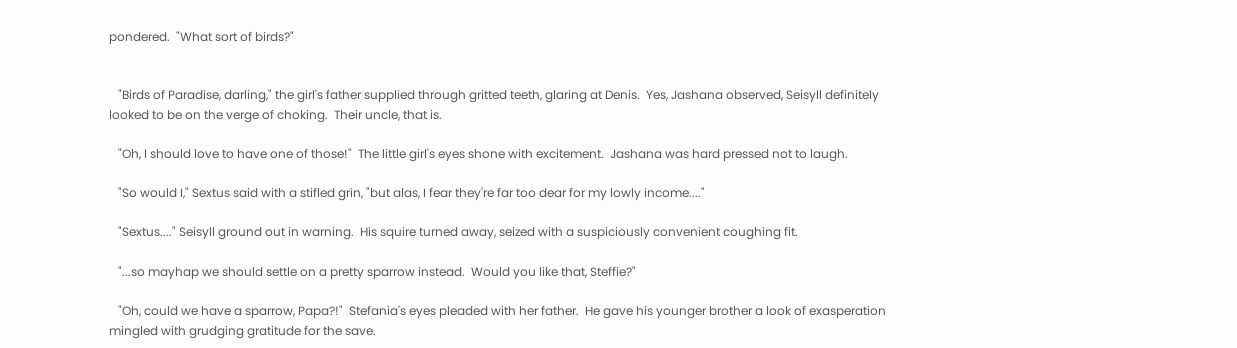pondered.  "What sort of birds?"


   "Birds of Paradise, darling," the girl's father supplied through gritted teeth, glaring at Denis.  Yes, Jashana observed, Seisyll definitely looked to be on the verge of choking.  Their uncle, that is.

   "Oh, I should love to have one of those!"  The little girl's eyes shone with excitement.  Jashana was hard pressed not to laugh.

   "So would I," Sextus said with a stifled grin, "but alas, I fear they're far too dear for my lowly income...."

   "Sextus...." Seisyll ground out in warning.  His squire turned away, seized with a suspiciously convenient coughing fit.

   "...so mayhap we should settle on a pretty sparrow instead.  Would you like that, Steffie?"

   "Oh, could we have a sparrow, Papa?!"  Stefania's eyes pleaded with her father.  He gave his younger brother a look of exasperation mingled with grudging gratitude for the save.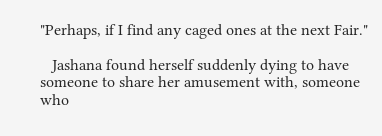"Perhaps, if I find any caged ones at the next Fair."

   Jashana found herself suddenly dying to have someone to share her amusement with, someone who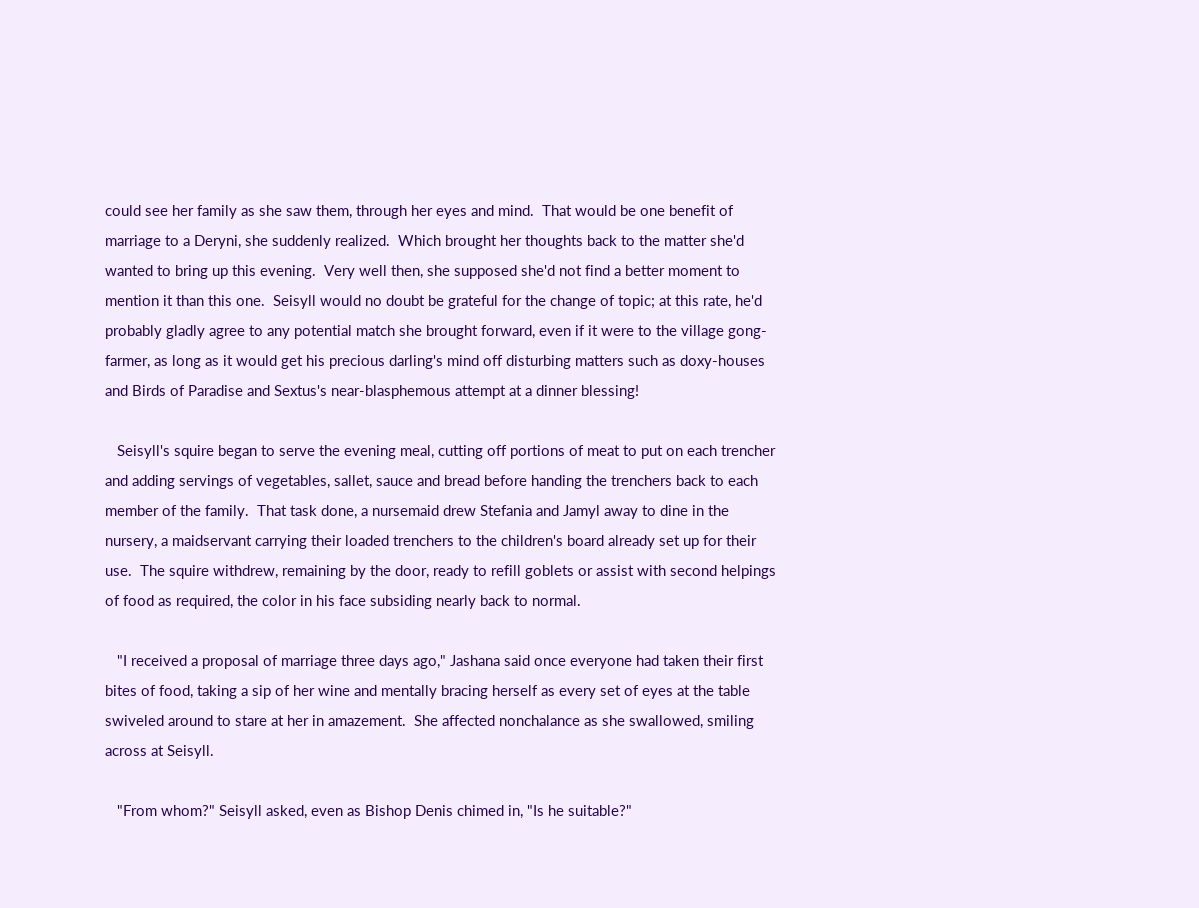could see her family as she saw them, through her eyes and mind.  That would be one benefit of marriage to a Deryni, she suddenly realized.  Which brought her thoughts back to the matter she'd wanted to bring up this evening.  Very well then, she supposed she'd not find a better moment to mention it than this one.  Seisyll would no doubt be grateful for the change of topic; at this rate, he'd probably gladly agree to any potential match she brought forward, even if it were to the village gong-farmer, as long as it would get his precious darling's mind off disturbing matters such as doxy-houses and Birds of Paradise and Sextus's near-blasphemous attempt at a dinner blessing!

   Seisyll's squire began to serve the evening meal, cutting off portions of meat to put on each trencher and adding servings of vegetables, sallet, sauce and bread before handing the trenchers back to each member of the family.  That task done, a nursemaid drew Stefania and Jamyl away to dine in the nursery, a maidservant carrying their loaded trenchers to the children's board already set up for their use.  The squire withdrew, remaining by the door, ready to refill goblets or assist with second helpings of food as required, the color in his face subsiding nearly back to normal.

   "I received a proposal of marriage three days ago," Jashana said once everyone had taken their first bites of food, taking a sip of her wine and mentally bracing herself as every set of eyes at the table swiveled around to stare at her in amazement.  She affected nonchalance as she swallowed, smiling across at Seisyll.

   "From whom?" Seisyll asked, even as Bishop Denis chimed in, "Is he suitable?"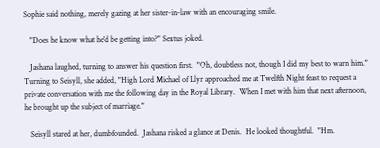Sophie said nothing, merely gazing at her sister-in-law with an encouraging smile.

   "Does he know what he'd be getting into?" Sextus joked.

   Jashana laughed, turning to answer his question first.  "Oh, doubtless not, though I did my best to warn him."  Turning to Seisyll, she added, "High Lord Michael of Llyr approached me at Twelfth Night feast to request a private conversation with me the following day in the Royal Library.  When I met with him that next afternoon, he brought up the subject of marriage."

   Seisyll stared at her, dumbfounded.  Jashana risked a glance at Denis.  He looked thoughtful.  "Hm.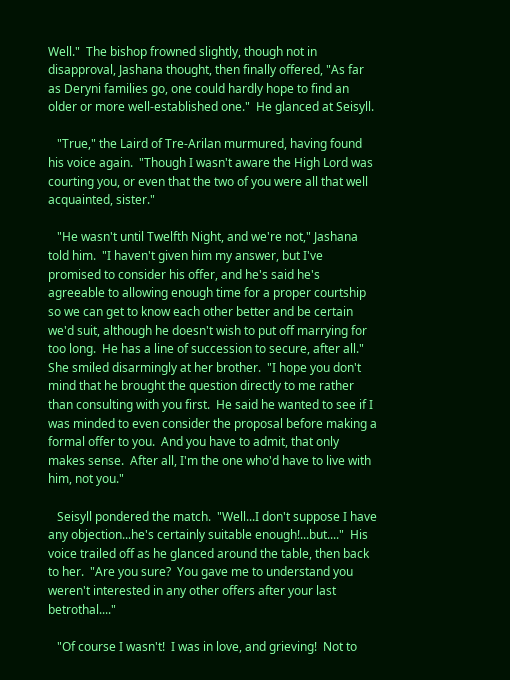Well."  The bishop frowned slightly, though not in disapproval, Jashana thought, then finally offered, "As far as Deryni families go, one could hardly hope to find an older or more well-established one."  He glanced at Seisyll.

   "True," the Laird of Tre-Arilan murmured, having found his voice again.  "Though I wasn't aware the High Lord was courting you, or even that the two of you were all that well acquainted, sister."

   "He wasn't until Twelfth Night, and we're not," Jashana told him.  "I haven't given him my answer, but I've promised to consider his offer, and he's said he's agreeable to allowing enough time for a proper courtship so we can get to know each other better and be certain we'd suit, although he doesn't wish to put off marrying for too long.  He has a line of succession to secure, after all."  She smiled disarmingly at her brother.  "I hope you don't mind that he brought the question directly to me rather than consulting with you first.  He said he wanted to see if I was minded to even consider the proposal before making a formal offer to you.  And you have to admit, that only makes sense.  After all, I'm the one who'd have to live with him, not you."

   Seisyll pondered the match.  "Well...I don't suppose I have any objection...he's certainly suitable enough!...but...."  His voice trailed off as he glanced around the table, then back to her.  "Are you sure?  You gave me to understand you weren't interested in any other offers after your last betrothal...."

   "Of course I wasn't!  I was in love, and grieving!  Not to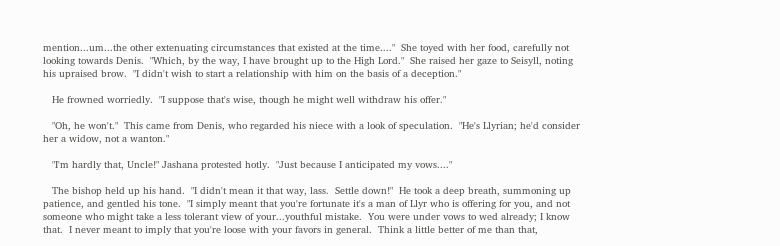mention...um...the other extenuating circumstances that existed at the time...."  She toyed with her food, carefully not looking towards Denis.  "Which, by the way, I have brought up to the High Lord."  She raised her gaze to Seisyll, noting his upraised brow.  "I didn't wish to start a relationship with him on the basis of a deception."

   He frowned worriedly.  "I suppose that's wise, though he might well withdraw his offer."

   "Oh, he won't."  This came from Denis, who regarded his niece with a look of speculation.  "He's Llyrian; he'd consider her a widow, not a wanton."

   "I'm hardly that, Uncle!" Jashana protested hotly.  "Just because I anticipated my vows...."

   The bishop held up his hand.  "I didn't mean it that way, lass.  Settle down!"  He took a deep breath, summoning up patience, and gentled his tone.  "I simply meant that you're fortunate it's a man of Llyr who is offering for you, and not someone who might take a less tolerant view of your...youthful mistake.  You were under vows to wed already; I know that.  I never meant to imply that you're loose with your favors in general.  Think a little better of me than that,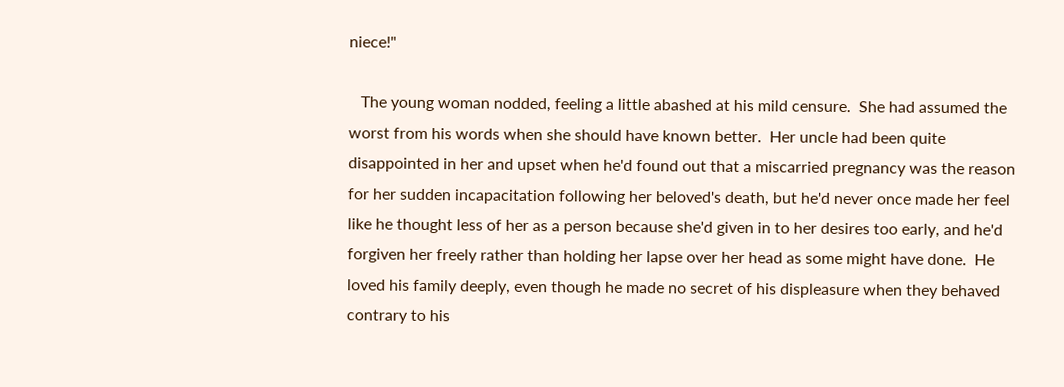niece!"

   The young woman nodded, feeling a little abashed at his mild censure.  She had assumed the worst from his words when she should have known better.  Her uncle had been quite disappointed in her and upset when he'd found out that a miscarried pregnancy was the reason for her sudden incapacitation following her beloved's death, but he'd never once made her feel like he thought less of her as a person because she'd given in to her desires too early, and he'd forgiven her freely rather than holding her lapse over her head as some might have done.  He loved his family deeply, even though he made no secret of his displeasure when they behaved contrary to his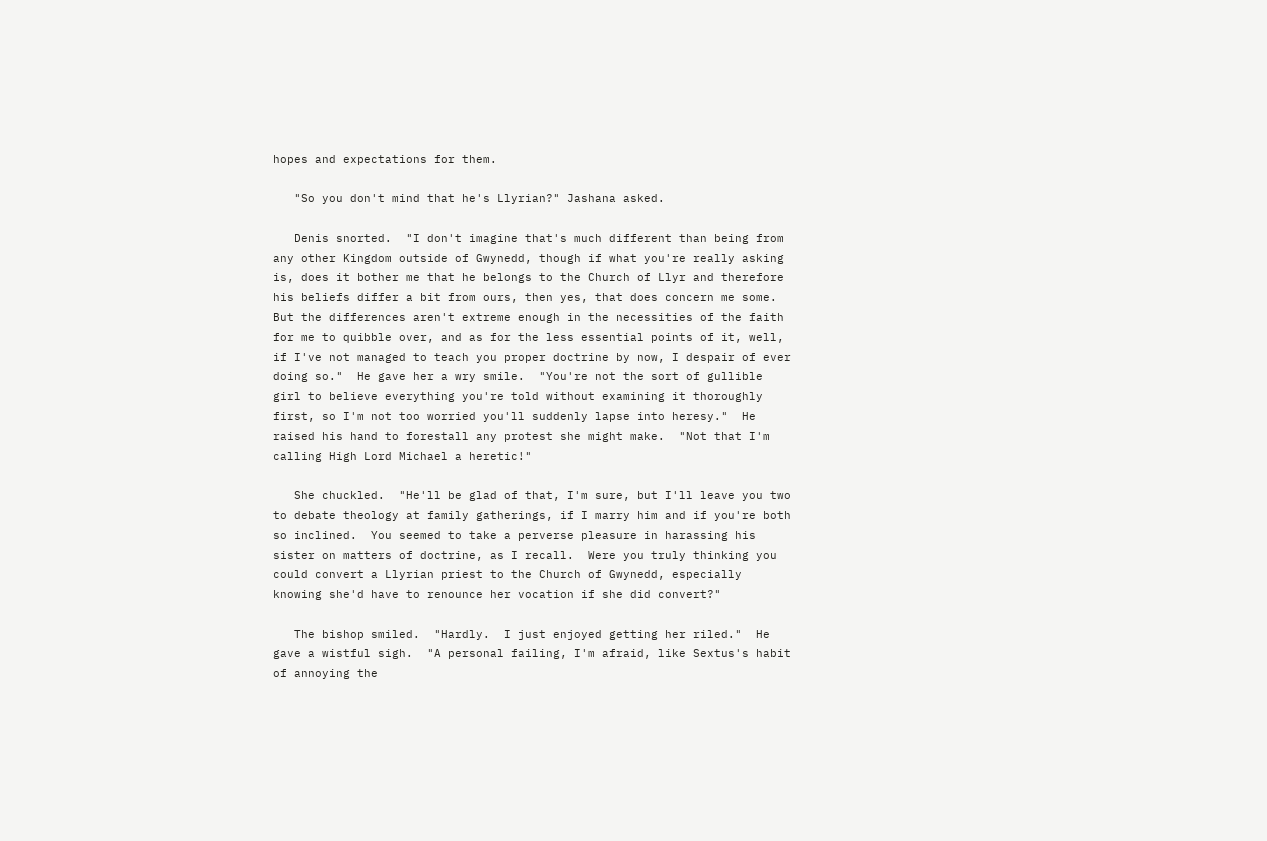hopes and expectations for them.

   "So you don't mind that he's Llyrian?" Jashana asked.

   Denis snorted.  "I don't imagine that's much different than being from any other Kingdom outside of Gwynedd, though if what you're really asking is, does it bother me that he belongs to the Church of Llyr and therefore his beliefs differ a bit from ours, then yes, that does concern me some.  But the differences aren't extreme enough in the necessities of the faith for me to quibble over, and as for the less essential points of it, well, if I've not managed to teach you proper doctrine by now, I despair of ever doing so."  He gave her a wry smile.  "You're not the sort of gullible girl to believe everything you're told without examining it thoroughly first, so I'm not too worried you'll suddenly lapse into heresy."  He raised his hand to forestall any protest she might make.  "Not that I'm calling High Lord Michael a heretic!"

   She chuckled.  "He'll be glad of that, I'm sure, but I'll leave you two to debate theology at family gatherings, if I marry him and if you're both so inclined.  You seemed to take a perverse pleasure in harassing his sister on matters of doctrine, as I recall.  Were you truly thinking you could convert a Llyrian priest to the Church of Gwynedd, especially knowing she'd have to renounce her vocation if she did convert?"

   The bishop smiled.  "Hardly.  I just enjoyed getting her riled."  He gave a wistful sigh.  "A personal failing, I'm afraid, like Sextus's habit of annoying the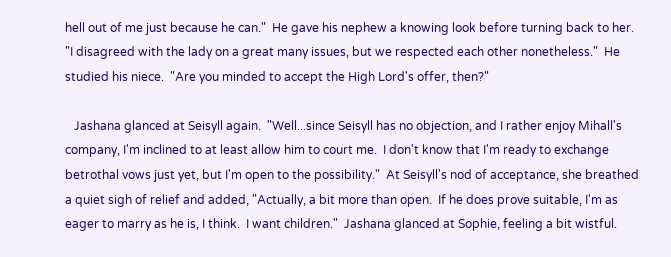hell out of me just because he can."  He gave his nephew a knowing look before turning back to her.  "I disagreed with the lady on a great many issues, but we respected each other nonetheless."  He studied his niece.  "Are you minded to accept the High Lord's offer, then?"

   Jashana glanced at Seisyll again.  "Well...since Seisyll has no objection, and I rather enjoy Mihall's company, I'm inclined to at least allow him to court me.  I don't know that I'm ready to exchange betrothal vows just yet, but I'm open to the possibility."  At Seisyll's nod of acceptance, she breathed a quiet sigh of relief and added, "Actually, a bit more than open.  If he does prove suitable, I'm as eager to marry as he is, I think.  I want children."  Jashana glanced at Sophie, feeling a bit wistful.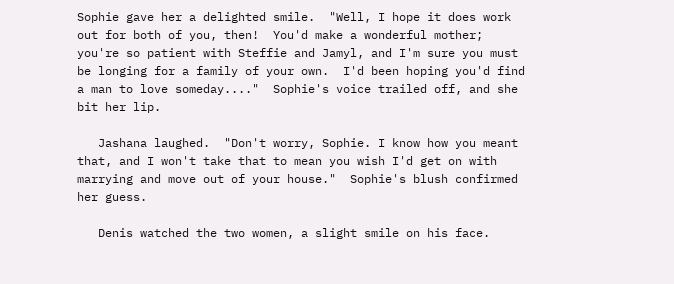Sophie gave her a delighted smile.  "Well, I hope it does work out for both of you, then!  You'd make a wonderful mother; you're so patient with Steffie and Jamyl, and I'm sure you must be longing for a family of your own.  I'd been hoping you'd find a man to love someday...."  Sophie's voice trailed off, and she bit her lip.

   Jashana laughed.  "Don't worry, Sophie. I know how you meant that, and I won't take that to mean you wish I'd get on with marrying and move out of your house."  Sophie's blush confirmed her guess.

   Denis watched the two women, a slight smile on his face.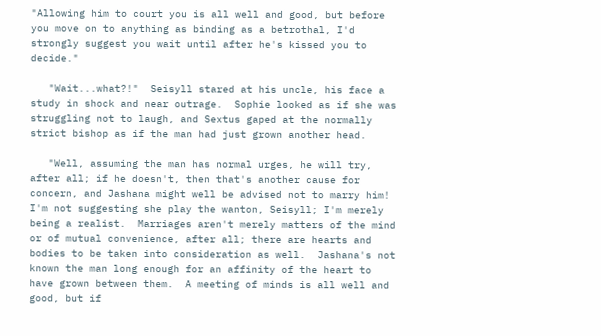"Allowing him to court you is all well and good, but before you move on to anything as binding as a betrothal, I'd strongly suggest you wait until after he's kissed you to decide."

   "Wait...what?!"  Seisyll stared at his uncle, his face a study in shock and near outrage.  Sophie looked as if she was struggling not to laugh, and Sextus gaped at the normally strict bishop as if the man had just grown another head.

   "Well, assuming the man has normal urges, he will try, after all; if he doesn't, then that's another cause for concern, and Jashana might well be advised not to marry him!  I'm not suggesting she play the wanton, Seisyll; I'm merely being a realist.  Marriages aren't merely matters of the mind or of mutual convenience, after all; there are hearts and bodies to be taken into consideration as well.  Jashana's not known the man long enough for an affinity of the heart to have grown between them.  A meeting of minds is all well and good, but if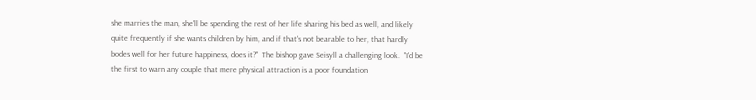she marries the man, she'll be spending the rest of her life sharing his bed as well, and likely quite frequently if she wants children by him, and if that's not bearable to her, that hardly bodes well for her future happiness, does it?"  The bishop gave Seisyll a challenging look.  "I'd be the first to warn any couple that mere physical attraction is a poor foundation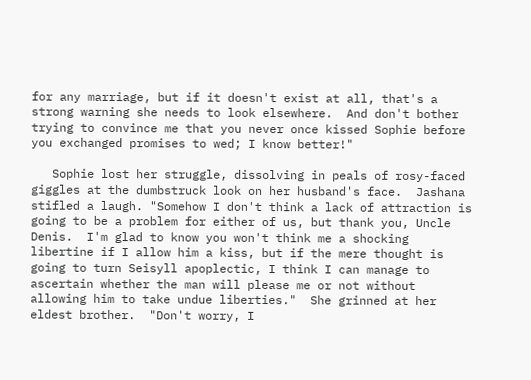for any marriage, but if it doesn't exist at all, that's a strong warning she needs to look elsewhere.  And don't bother trying to convince me that you never once kissed Sophie before you exchanged promises to wed; I know better!"

   Sophie lost her struggle, dissolving in peals of rosy-faced giggles at the dumbstruck look on her husband's face.  Jashana stifled a laugh. "Somehow I don't think a lack of attraction is going to be a problem for either of us, but thank you, Uncle Denis.  I'm glad to know you won't think me a shocking libertine if I allow him a kiss, but if the mere thought is going to turn Seisyll apoplectic, I think I can manage to ascertain whether the man will please me or not without allowing him to take undue liberties."  She grinned at her eldest brother.  "Don't worry, I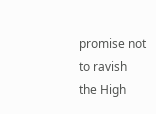promise not to ravish the High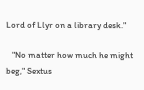Lord of Llyr on a library desk."

   "No matter how much he might beg," Sextus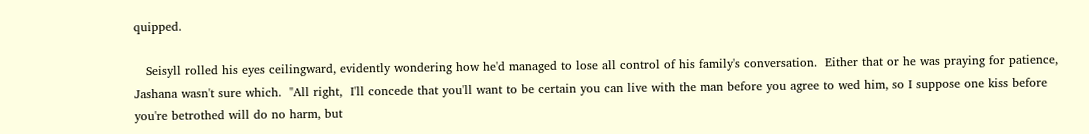quipped.

   Seisyll rolled his eyes ceilingward, evidently wondering how he'd managed to lose all control of his family's conversation.  Either that or he was praying for patience, Jashana wasn't sure which.  "All right,  I'll concede that you'll want to be certain you can live with the man before you agree to wed him, so I suppose one kiss before you're betrothed will do no harm, but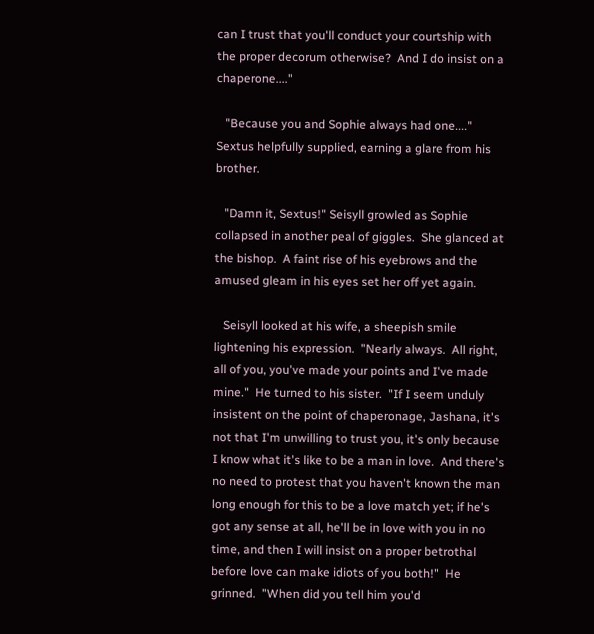can I trust that you'll conduct your courtship with the proper decorum otherwise?  And I do insist on a chaperone...."

   "Because you and Sophie always had one...." Sextus helpfully supplied, earning a glare from his brother.

   "Damn it, Sextus!" Seisyll growled as Sophie collapsed in another peal of giggles.  She glanced at the bishop.  A faint rise of his eyebrows and the amused gleam in his eyes set her off yet again.

   Seisyll looked at his wife, a sheepish smile lightening his expression.  "Nearly always.  All right, all of you, you've made your points and I've made mine."  He turned to his sister.  "If I seem unduly insistent on the point of chaperonage, Jashana, it's not that I'm unwilling to trust you, it's only because I know what it's like to be a man in love.  And there's no need to protest that you haven't known the man long enough for this to be a love match yet; if he's got any sense at all, he'll be in love with you in no time, and then I will insist on a proper betrothal before love can make idiots of you both!"  He grinned.  "When did you tell him you'd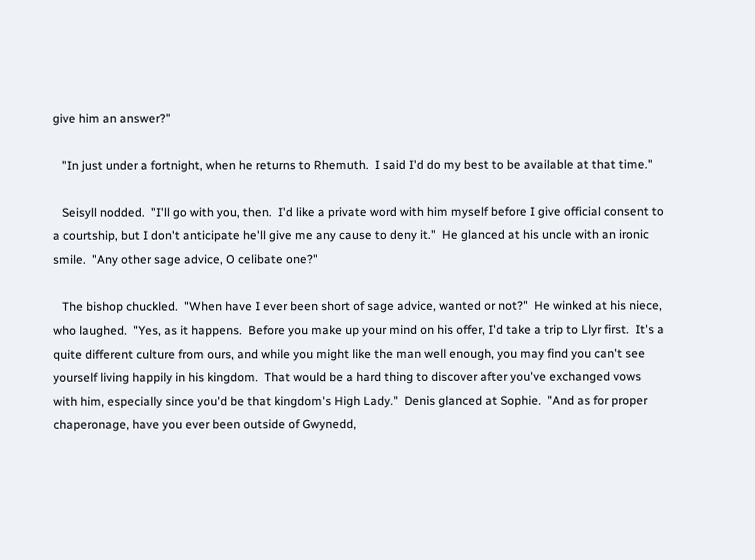give him an answer?"

   "In just under a fortnight, when he returns to Rhemuth.  I said I'd do my best to be available at that time."

   Seisyll nodded.  "I'll go with you, then.  I'd like a private word with him myself before I give official consent to a courtship, but I don't anticipate he'll give me any cause to deny it."  He glanced at his uncle with an ironic smile.  "Any other sage advice, O celibate one?"

   The bishop chuckled.  "When have I ever been short of sage advice, wanted or not?"  He winked at his niece, who laughed.  "Yes, as it happens.  Before you make up your mind on his offer, I'd take a trip to Llyr first.  It's a quite different culture from ours, and while you might like the man well enough, you may find you can't see yourself living happily in his kingdom.  That would be a hard thing to discover after you've exchanged vows with him, especially since you'd be that kingdom's High Lady."  Denis glanced at Sophie.  "And as for proper chaperonage, have you ever been outside of Gwynedd,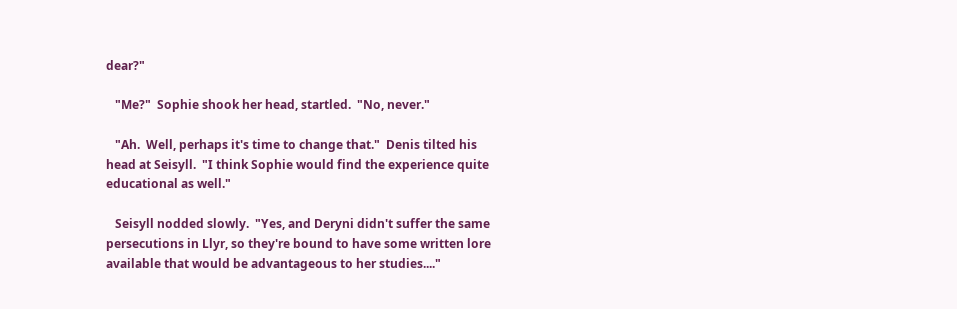dear?"

   "Me?"  Sophie shook her head, startled.  "No, never."

   "Ah.  Well, perhaps it's time to change that."  Denis tilted his head at Seisyll.  "I think Sophie would find the experience quite educational as well."

   Seisyll nodded slowly.  "Yes, and Deryni didn't suffer the same persecutions in Llyr, so they're bound to have some written lore available that would be advantageous to her studies...."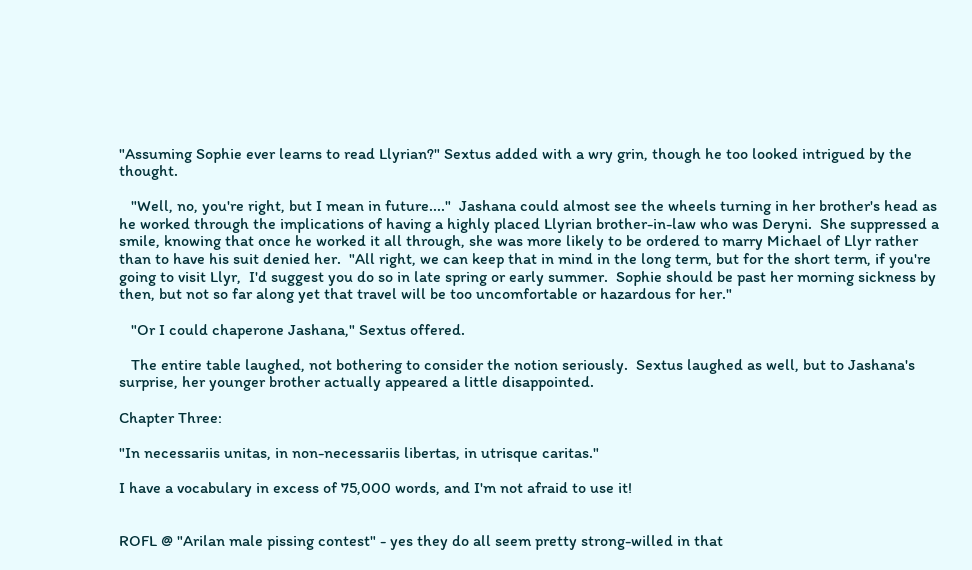"Assuming Sophie ever learns to read Llyrian?" Sextus added with a wry grin, though he too looked intrigued by the thought.

   "Well, no, you're right, but I mean in future...."  Jashana could almost see the wheels turning in her brother's head as he worked through the implications of having a highly placed Llyrian brother-in-law who was Deryni.  She suppressed a smile, knowing that once he worked it all through, she was more likely to be ordered to marry Michael of Llyr rather than to have his suit denied her.  "All right, we can keep that in mind in the long term, but for the short term, if you're going to visit Llyr,  I'd suggest you do so in late spring or early summer.  Sophie should be past her morning sickness by then, but not so far along yet that travel will be too uncomfortable or hazardous for her."

   "Or I could chaperone Jashana," Sextus offered.

   The entire table laughed, not bothering to consider the notion seriously.  Sextus laughed as well, but to Jashana's surprise, her younger brother actually appeared a little disappointed.

Chapter Three:

"In necessariis unitas, in non-necessariis libertas, in utrisque caritas."

I have a vocabulary in excess of 75,000 words, and I'm not afraid to use it!


ROFL @ "Arilan male pissing contest" - yes they do all seem pretty strong-willed in that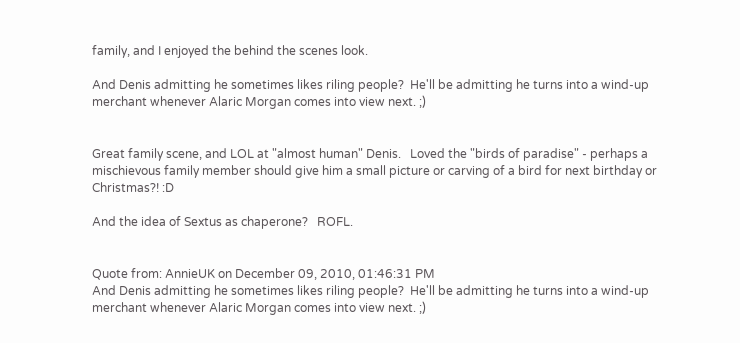family, and I enjoyed the behind the scenes look.

And Denis admitting he sometimes likes riling people?  He'll be admitting he turns into a wind-up merchant whenever Alaric Morgan comes into view next. ;)


Great family scene, and LOL at "almost human" Denis.   Loved the "birds of paradise" - perhaps a mischievous family member should give him a small picture or carving of a bird for next birthday or Christmas?! :D

And the idea of Sextus as chaperone?   ROFL.


Quote from: AnnieUK on December 09, 2010, 01:46:31 PM
And Denis admitting he sometimes likes riling people?  He'll be admitting he turns into a wind-up merchant whenever Alaric Morgan comes into view next. ;)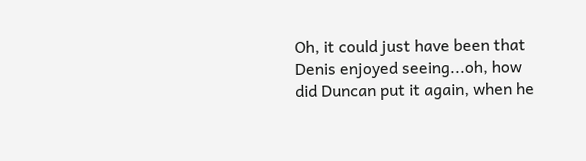Oh, it could just have been that Denis enjoyed seeing...oh, how did Duncan put it again, when he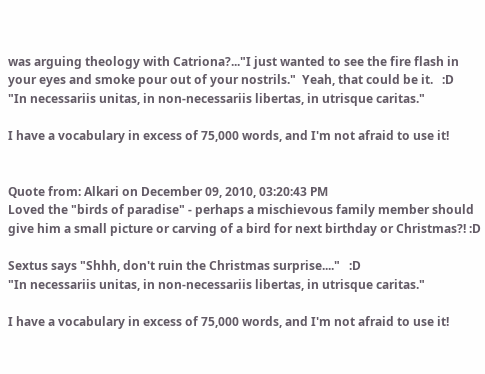was arguing theology with Catriona?..."I just wanted to see the fire flash in your eyes and smoke pour out of your nostrils."  Yeah, that could be it.   :D
"In necessariis unitas, in non-necessariis libertas, in utrisque caritas."

I have a vocabulary in excess of 75,000 words, and I'm not afraid to use it!


Quote from: Alkari on December 09, 2010, 03:20:43 PM
Loved the "birds of paradise" - perhaps a mischievous family member should give him a small picture or carving of a bird for next birthday or Christmas?! :D

Sextus says "Shhh, don't ruin the Christmas surprise...."   :D
"In necessariis unitas, in non-necessariis libertas, in utrisque caritas."

I have a vocabulary in excess of 75,000 words, and I'm not afraid to use it!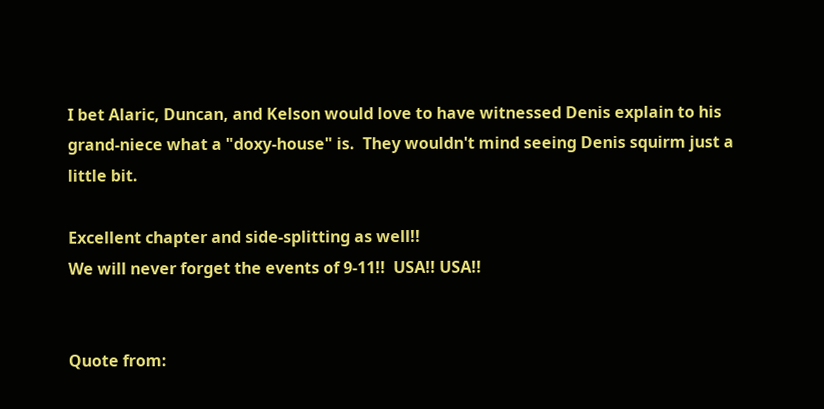I bet Alaric, Duncan, and Kelson would love to have witnessed Denis explain to his grand-niece what a "doxy-house" is.  They wouldn't mind seeing Denis squirm just a little bit.

Excellent chapter and side-splitting as well!!
We will never forget the events of 9-11!!  USA!! USA!!


Quote from: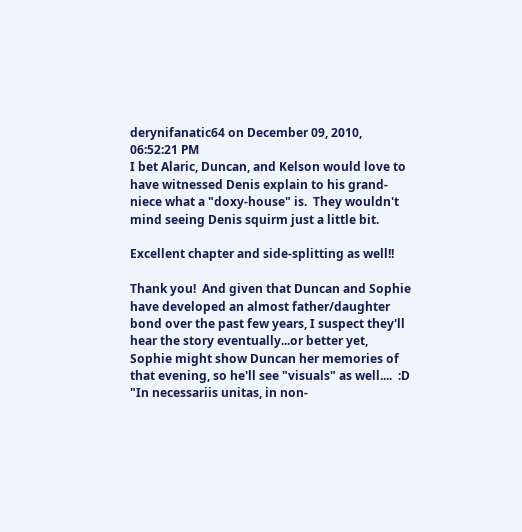derynifanatic64 on December 09, 2010, 06:52:21 PM
I bet Alaric, Duncan, and Kelson would love to have witnessed Denis explain to his grand-niece what a "doxy-house" is.  They wouldn't mind seeing Denis squirm just a little bit.

Excellent chapter and side-splitting as well!!

Thank you!  And given that Duncan and Sophie have developed an almost father/daughter bond over the past few years, I suspect they'll hear the story eventually...or better yet, Sophie might show Duncan her memories of that evening, so he'll see "visuals" as well....  :D
"In necessariis unitas, in non-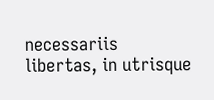necessariis libertas, in utrisque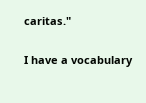caritas."

I have a vocabulary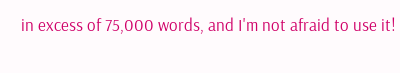in excess of 75,000 words, and I'm not afraid to use it!